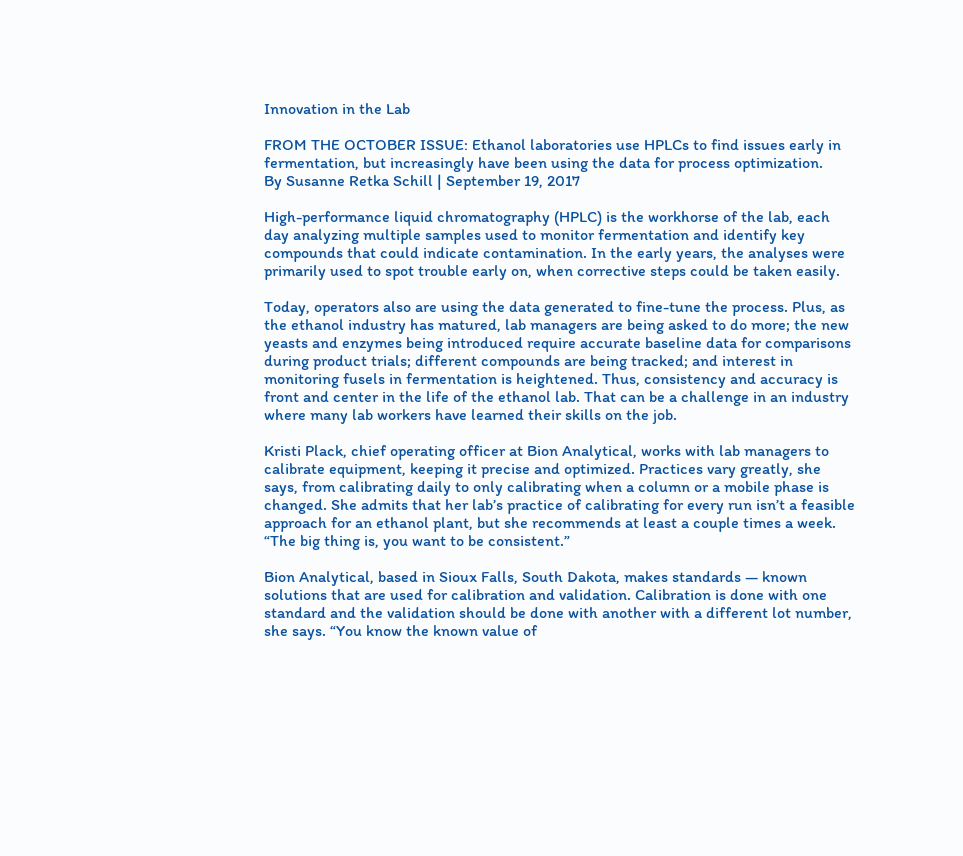Innovation in the Lab

FROM THE OCTOBER ISSUE: Ethanol laboratories use HPLCs to find issues early in fermentation, but increasingly have been using the data for process optimization.
By Susanne Retka Schill | September 19, 2017

High-performance liquid chromatography (HPLC) is the workhorse of the lab, each day analyzing multiple samples used to monitor fermentation and identify key compounds that could indicate contamination. In the early years, the analyses were primarily used to spot trouble early on, when corrective steps could be taken easily.

Today, operators also are using the data generated to fine-tune the process. Plus, as the ethanol industry has matured, lab managers are being asked to do more; the new yeasts and enzymes being introduced require accurate baseline data for comparisons during product trials; different compounds are being tracked; and interest in monitoring fusels in fermentation is heightened. Thus, consistency and accuracy is front and center in the life of the ethanol lab. That can be a challenge in an industry where many lab workers have learned their skills on the job.

Kristi Plack, chief operating officer at Bion Analytical, works with lab managers to calibrate equipment, keeping it precise and optimized. Practices vary greatly, she says, from calibrating daily to only calibrating when a column or a mobile phase is changed. She admits that her lab’s practice of calibrating for every run isn’t a feasible approach for an ethanol plant, but she recommends at least a couple times a week. “The big thing is, you want to be consistent.”

Bion Analytical, based in Sioux Falls, South Dakota, makes standards — known solutions that are used for calibration and validation. Calibration is done with one standard and the validation should be done with another with a different lot number, she says. “You know the known value of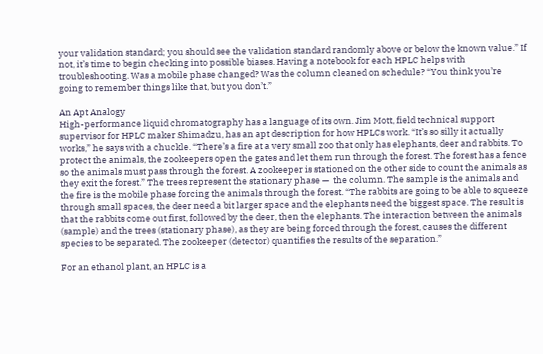your validation standard; you should see the validation standard randomly above or below the known value.” If not, it’s time to begin checking into possible biases. Having a notebook for each HPLC helps with troubleshooting. Was a mobile phase changed? Was the column cleaned on schedule? “You think you’re going to remember things like that, but you don’t.”

An Apt Analogy
High-performance liquid chromatography has a language of its own. Jim Mott, field technical support supervisor for HPLC maker Shimadzu, has an apt description for how HPLCs work. “It’s so silly it actually works,” he says with a chuckle. “There’s a fire at a very small zoo that only has elephants, deer and rabbits. To protect the animals, the zookeepers open the gates and let them run through the forest. The forest has a fence so the animals must pass through the forest. A zookeeper is stationed on the other side to count the animals as they exit the forest.” The trees represent the stationary phase —  the column. The sample is the animals and the fire is the mobile phase forcing the animals through the forest. “The rabbits are going to be able to squeeze through small spaces, the deer need a bit larger space and the elephants need the biggest space. The result is that the rabbits come out first, followed by the deer, then the elephants. The interaction between the animals (sample) and the trees (stationary phase), as they are being forced through the forest, causes the different species to be separated. The zookeeper (detector) quantifies the results of the separation.”

For an ethanol plant, an HPLC is a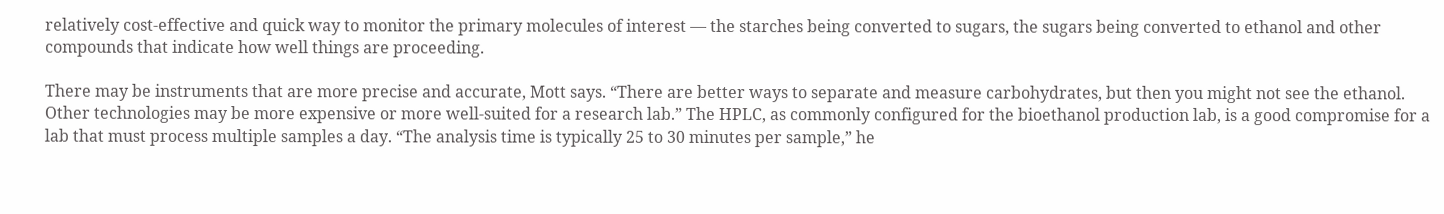relatively cost-effective and quick way to monitor the primary molecules of interest — the starches being converted to sugars, the sugars being converted to ethanol and other compounds that indicate how well things are proceeding.

There may be instruments that are more precise and accurate, Mott says. “There are better ways to separate and measure carbohydrates, but then you might not see the ethanol. Other technologies may be more expensive or more well-suited for a research lab.” The HPLC, as commonly configured for the bioethanol production lab, is a good compromise for a lab that must process multiple samples a day. “The analysis time is typically 25 to 30 minutes per sample,” he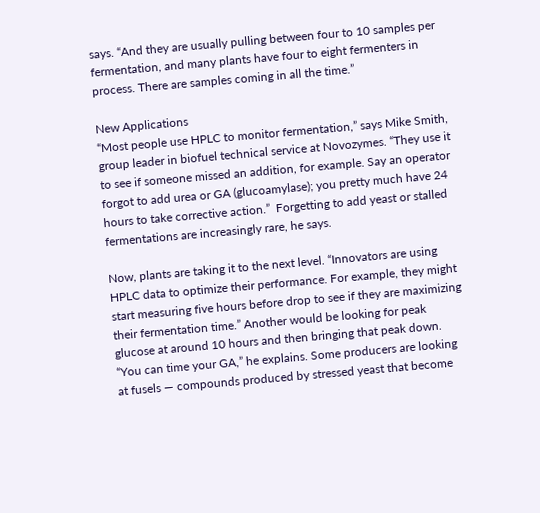says. “And they are usually pulling between four to 10 samples per fermentation, and many plants have four to eight fermenters in process. There are samples coming in all the time.”

New Applications
“Most people use HPLC to monitor fermentation,” says Mike Smith, group leader in biofuel technical service at Novozymes. “They use it to see if someone missed an addition, for example. Say an operator forgot to add urea or GA (glucoamylase); you pretty much have 24 hours to take corrective action.”  Forgetting to add yeast or stalled fermentations are increasingly rare, he says.

Now, plants are taking it to the next level. “Innovators are using HPLC data to optimize their performance. For example, they might start measuring five hours before drop to see if they are maximizing their fermentation time.” Another would be looking for peak glucose at around 10 hours and then bringing that peak down. “You can time your GA,” he explains. Some producers are looking at fusels — compounds produced by stressed yeast that become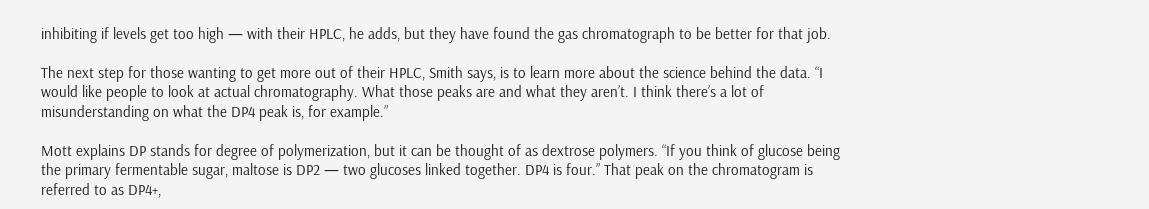inhibiting if levels get too high — with their HPLC, he adds, but they have found the gas chromatograph to be better for that job.

The next step for those wanting to get more out of their HPLC, Smith says, is to learn more about the science behind the data. “I would like people to look at actual chromatography. What those peaks are and what they aren’t. I think there’s a lot of misunderstanding on what the DP4 peak is, for example.”

Mott explains DP stands for degree of polymerization, but it can be thought of as dextrose polymers. “If you think of glucose being the primary fermentable sugar, maltose is DP2 — two glucoses linked together. DP4 is four.” That peak on the chromatogram is referred to as DP4+,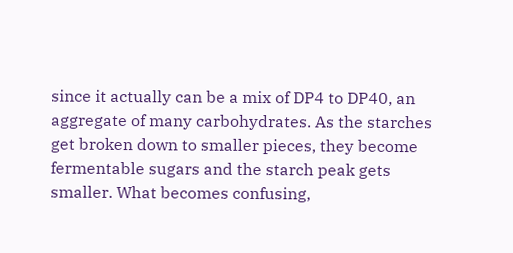since it actually can be a mix of DP4 to DP40, an aggregate of many carbohydrates. As the starches get broken down to smaller pieces, they become fermentable sugars and the starch peak gets smaller. What becomes confusing,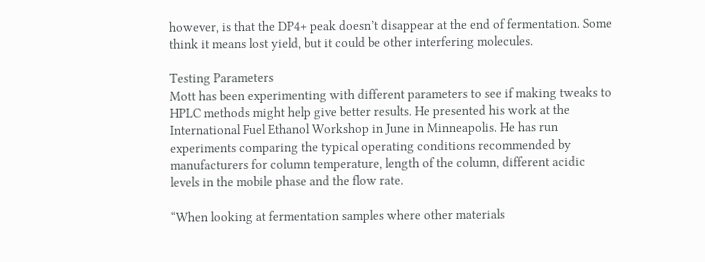however, is that the DP4+ peak doesn’t disappear at the end of fermentation. Some think it means lost yield, but it could be other interfering molecules.

Testing Parameters
Mott has been experimenting with different parameters to see if making tweaks to HPLC methods might help give better results. He presented his work at the International Fuel Ethanol Workshop in June in Minneapolis. He has run experiments comparing the typical operating conditions recommended by manufacturers for column temperature, length of the column, different acidic levels in the mobile phase and the flow rate.

“When looking at fermentation samples where other materials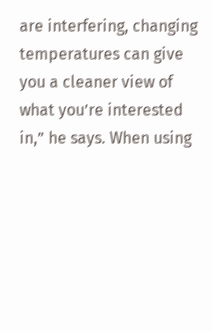are interfering, changing temperatures can give you a cleaner view of what you’re interested in,” he says. When using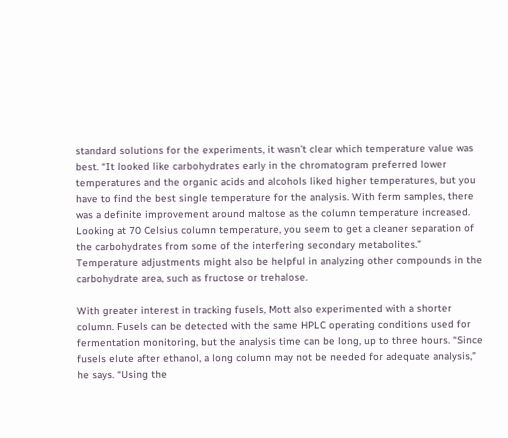standard solutions for the experiments, it wasn’t clear which temperature value was best. “It looked like carbohydrates early in the chromatogram preferred lower temperatures and the organic acids and alcohols liked higher temperatures, but you have to find the best single temperature for the analysis. With ferm samples, there was a definite improvement around maltose as the column temperature increased. Looking at 70 Celsius column temperature, you seem to get a cleaner separation of the carbohydrates from some of the interfering secondary metabolites.” Temperature adjustments might also be helpful in analyzing other compounds in the carbohydrate area, such as fructose or trehalose.

With greater interest in tracking fusels, Mott also experimented with a shorter column. Fusels can be detected with the same HPLC operating conditions used for fermentation monitoring, but the analysis time can be long, up to three hours. “Since fusels elute after ethanol, a long column may not be needed for adequate analysis,” he says. “Using the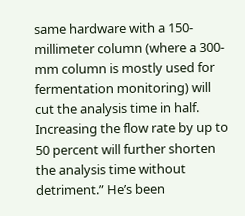same hardware with a 150-millimeter column (where a 300-mm column is mostly used for fermentation monitoring) will cut the analysis time in half. Increasing the flow rate by up to 50 percent will further shorten the analysis time without detriment.” He’s been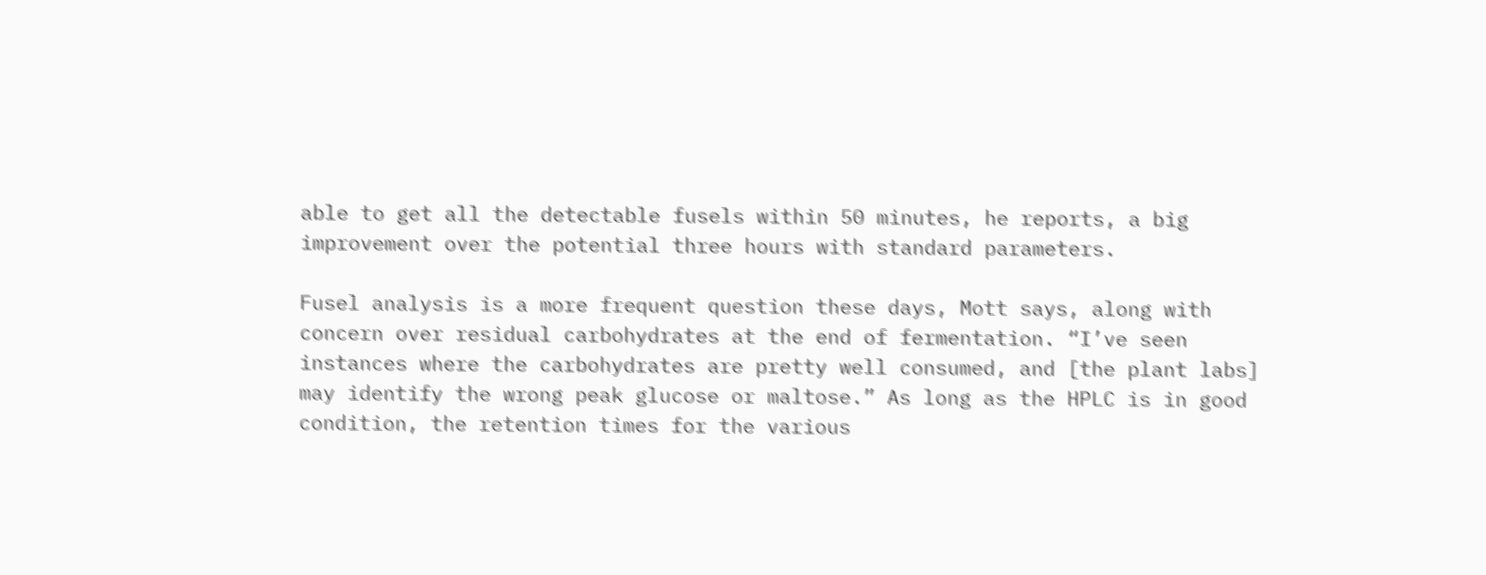able to get all the detectable fusels within 50 minutes, he reports, a big improvement over the potential three hours with standard parameters.

Fusel analysis is a more frequent question these days, Mott says, along with concern over residual carbohydrates at the end of fermentation. “I’ve seen instances where the carbohydrates are pretty well consumed, and [the plant labs] may identify the wrong peak glucose or maltose.” As long as the HPLC is in good condition, the retention times for the various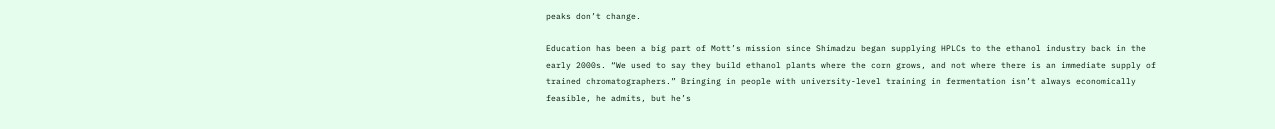peaks don’t change.

Education has been a big part of Mott’s mission since Shimadzu began supplying HPLCs to the ethanol industry back in the early 2000s. “We used to say they build ethanol plants where the corn grows, and not where there is an immediate supply of trained chromatographers.” Bringing in people with university-level training in fermentation isn’t always economically feasible, he admits, but he’s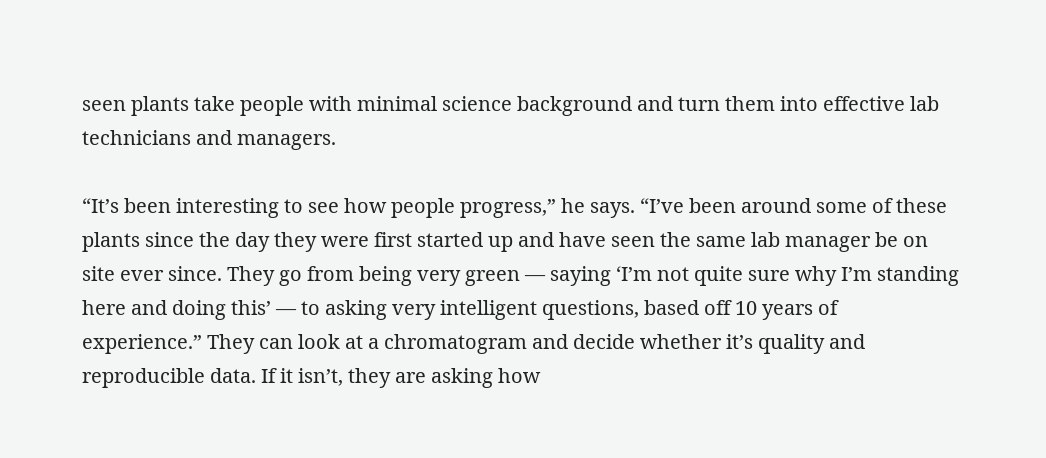seen plants take people with minimal science background and turn them into effective lab technicians and managers.

“It’s been interesting to see how people progress,” he says. “I’ve been around some of these plants since the day they were first started up and have seen the same lab manager be on site ever since. They go from being very green — saying ‘I’m not quite sure why I’m standing here and doing this’ — to asking very intelligent questions, based off 10 years of experience.” They can look at a chromatogram and decide whether it’s quality and reproducible data. If it isn’t, they are asking how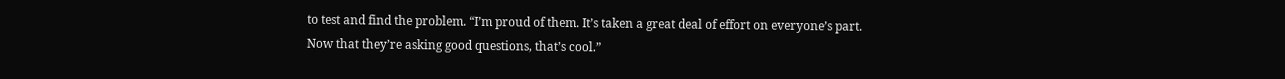to test and find the problem. “I’m proud of them. It’s taken a great deal of effort on everyone’s part. Now that they’re asking good questions, that’s cool.”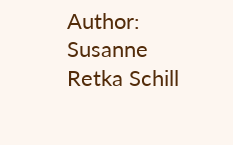Author: Susanne Retka Schill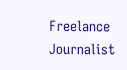Freelance Journalist